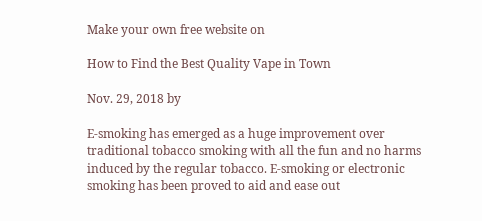Make your own free website on

How to Find the Best Quality Vape in Town

Nov. 29, 2018 by

E-smoking has emerged as a huge improvement over traditional tobacco smoking with all the fun and no harms induced by the regular tobacco. E-smoking or electronic smoking has been proved to aid and ease out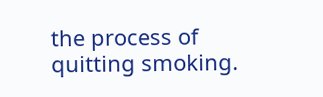the process of quitting smoking.